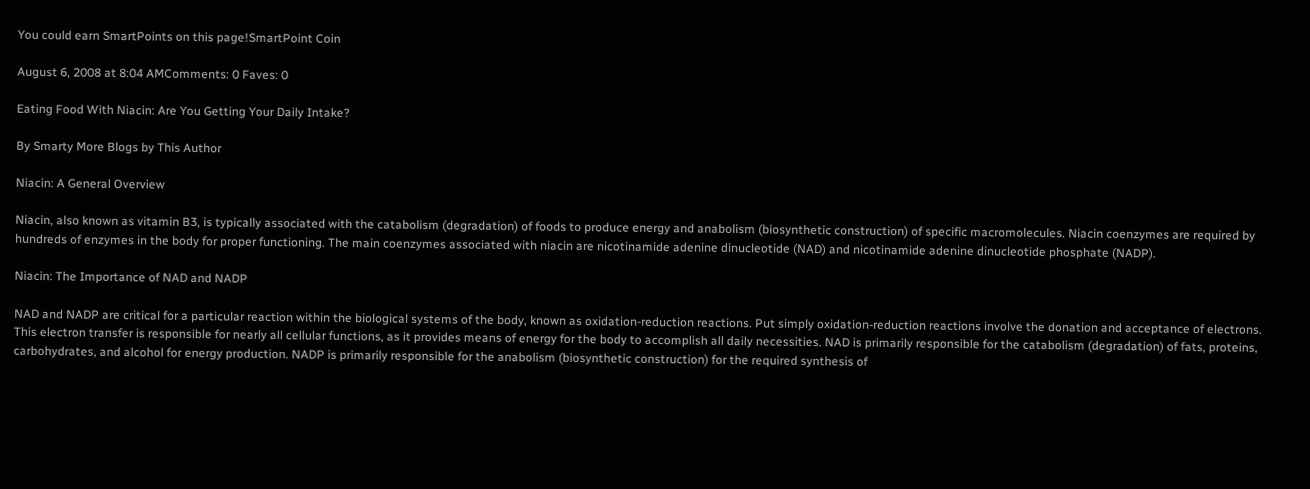You could earn SmartPoints on this page!SmartPoint Coin

August 6, 2008 at 8:04 AMComments: 0 Faves: 0

Eating Food With Niacin: Are You Getting Your Daily Intake?

By Smarty More Blogs by This Author

Niacin: A General Overview

Niacin, also known as vitamin B3, is typically associated with the catabolism (degradation) of foods to produce energy and anabolism (biosynthetic construction) of specific macromolecules. Niacin coenzymes are required by hundreds of enzymes in the body for proper functioning. The main coenzymes associated with niacin are nicotinamide adenine dinucleotide (NAD) and nicotinamide adenine dinucleotide phosphate (NADP).

Niacin: The Importance of NAD and NADP

NAD and NADP are critical for a particular reaction within the biological systems of the body, known as oxidation-reduction reactions. Put simply oxidation-reduction reactions involve the donation and acceptance of electrons. This electron transfer is responsible for nearly all cellular functions, as it provides means of energy for the body to accomplish all daily necessities. NAD is primarily responsible for the catabolism (degradation) of fats, proteins, carbohydrates, and alcohol for energy production. NADP is primarily responsible for the anabolism (biosynthetic construction) for the required synthesis of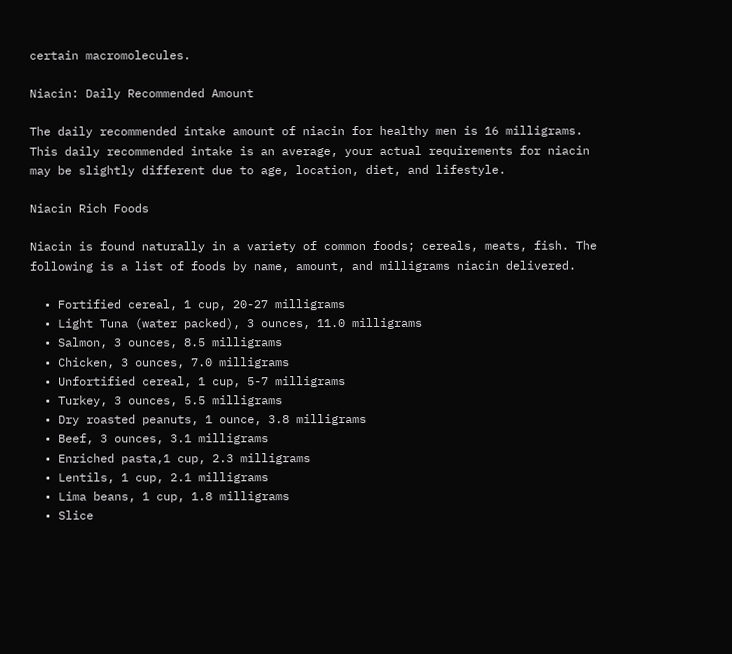certain macromolecules.

Niacin: Daily Recommended Amount

The daily recommended intake amount of niacin for healthy men is 16 milligrams. This daily recommended intake is an average, your actual requirements for niacin may be slightly different due to age, location, diet, and lifestyle.

Niacin Rich Foods

Niacin is found naturally in a variety of common foods; cereals, meats, fish. The following is a list of foods by name, amount, and milligrams niacin delivered.

  • Fortified cereal, 1 cup, 20-27 milligrams
  • Light Tuna (water packed), 3 ounces, 11.0 milligrams
  • Salmon, 3 ounces, 8.5 milligrams
  • Chicken, 3 ounces, 7.0 milligrams
  • Unfortified cereal, 1 cup, 5-7 milligrams
  • Turkey, 3 ounces, 5.5 milligrams
  • Dry roasted peanuts, 1 ounce, 3.8 milligrams
  • Beef, 3 ounces, 3.1 milligrams
  • Enriched pasta,1 cup, 2.3 milligrams
  • Lentils, 1 cup, 2.1 milligrams
  • Lima beans, 1 cup, 1.8 milligrams
  • Slice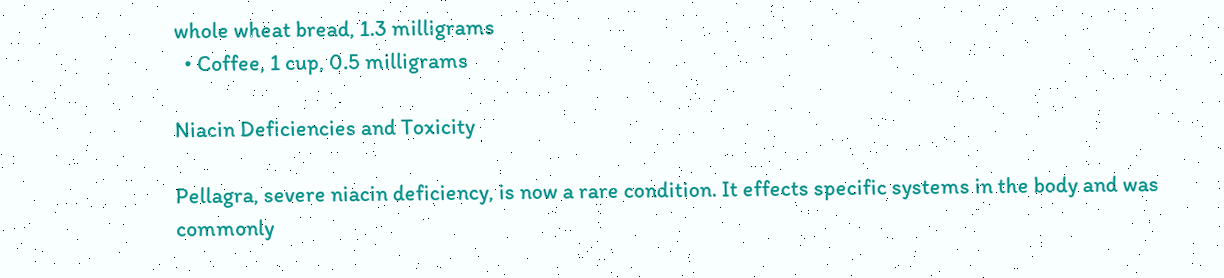whole wheat bread, 1.3 milligrams
  • Coffee, 1 cup, 0.5 milligrams

Niacin Deficiencies and Toxicity

Pellagra, severe niacin deficiency, is now a rare condition. It effects specific systems in the body and was commonly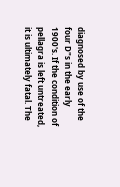diagnosed by use of the four D"s in the early 1900's. If the condition of pellagra is left untreated, it is ultimately fatal. The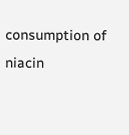consumption of niacin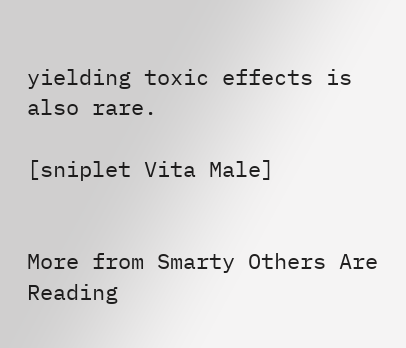yielding toxic effects is also rare.

[sniplet Vita Male]


More from Smarty Others Are Reading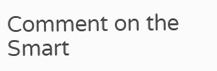Comment on the Smart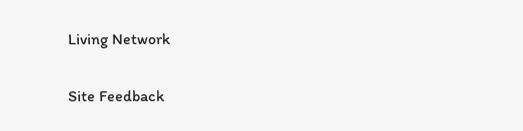Living Network

Site Feedback